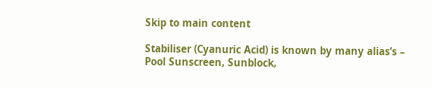Skip to main content

Stabiliser (Cyanuric Acid) is known by many alias’s – Pool Sunscreen, Sunblock,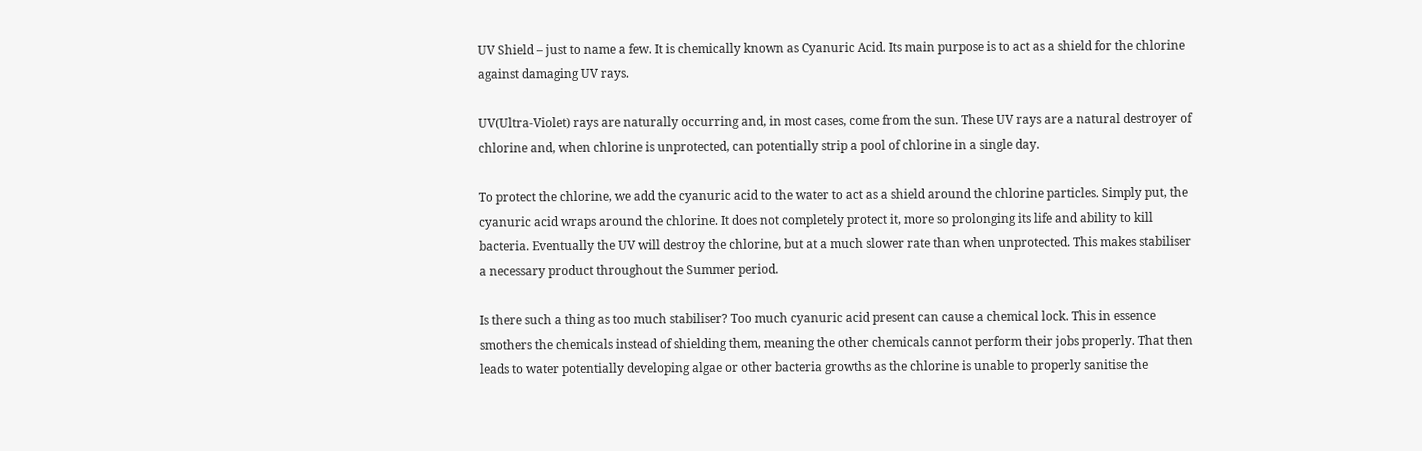UV Shield – just to name a few. It is chemically known as Cyanuric Acid. Its main purpose is to act as a shield for the chlorine against damaging UV rays.

UV(Ultra-Violet) rays are naturally occurring and, in most cases, come from the sun. These UV rays are a natural destroyer of chlorine and, when chlorine is unprotected, can potentially strip a pool of chlorine in a single day.

To protect the chlorine, we add the cyanuric acid to the water to act as a shield around the chlorine particles. Simply put, the cyanuric acid wraps around the chlorine. It does not completely protect it, more so prolonging its life and ability to kill bacteria. Eventually the UV will destroy the chlorine, but at a much slower rate than when unprotected. This makes stabiliser a necessary product throughout the Summer period.

Is there such a thing as too much stabiliser? Too much cyanuric acid present can cause a chemical lock. This in essence smothers the chemicals instead of shielding them, meaning the other chemicals cannot perform their jobs properly. That then leads to water potentially developing algae or other bacteria growths as the chlorine is unable to properly sanitise the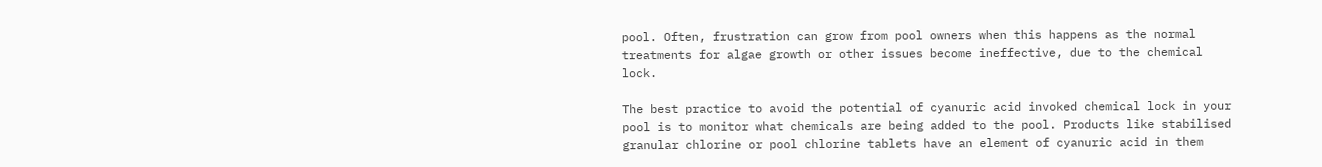pool. Often, frustration can grow from pool owners when this happens as the normal treatments for algae growth or other issues become ineffective, due to the chemical lock.

The best practice to avoid the potential of cyanuric acid invoked chemical lock in your pool is to monitor what chemicals are being added to the pool. Products like stabilised granular chlorine or pool chlorine tablets have an element of cyanuric acid in them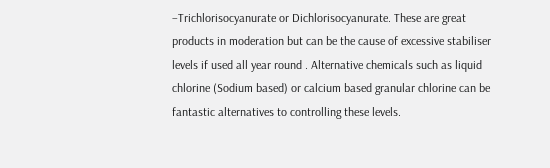–Trichlorisocyanurate or Dichlorisocyanurate. These are great products in moderation but can be the cause of excessive stabiliser levels if used all year round . Alternative chemicals such as liquid chlorine (Sodium based) or calcium based granular chlorine can be fantastic alternatives to controlling these levels.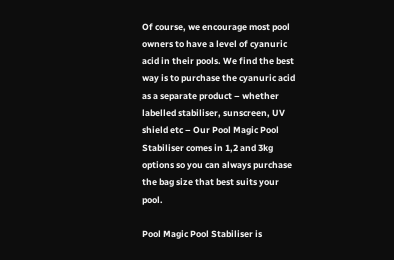Of course, we encourage most pool owners to have a level of cyanuric acid in their pools. We find the best way is to purchase the cyanuric acid as a separate product – whether labelled stabiliser, sunscreen, UV shield etc – Our Pool Magic Pool Stabiliser comes in 1,2 and 3kg options so you can always purchase the bag size that best suits your pool.

Pool Magic Pool Stabiliser is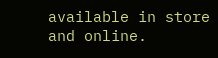available in store and online.